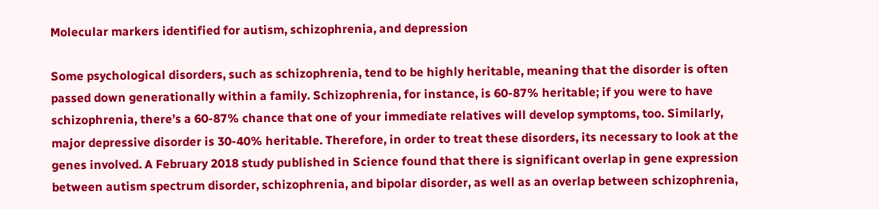Molecular markers identified for autism, schizophrenia, and depression

Some psychological disorders, such as schizophrenia, tend to be highly heritable, meaning that the disorder is often passed down generationally within a family. Schizophrenia, for instance, is 60-87% heritable; if you were to have schizophrenia, there’s a 60-87% chance that one of your immediate relatives will develop symptoms, too. Similarly, major depressive disorder is 30-40% heritable. Therefore, in order to treat these disorders, its necessary to look at the genes involved. A February 2018 study published in Science found that there is significant overlap in gene expression between autism spectrum disorder, schizophrenia, and bipolar disorder, as well as an overlap between schizophrenia,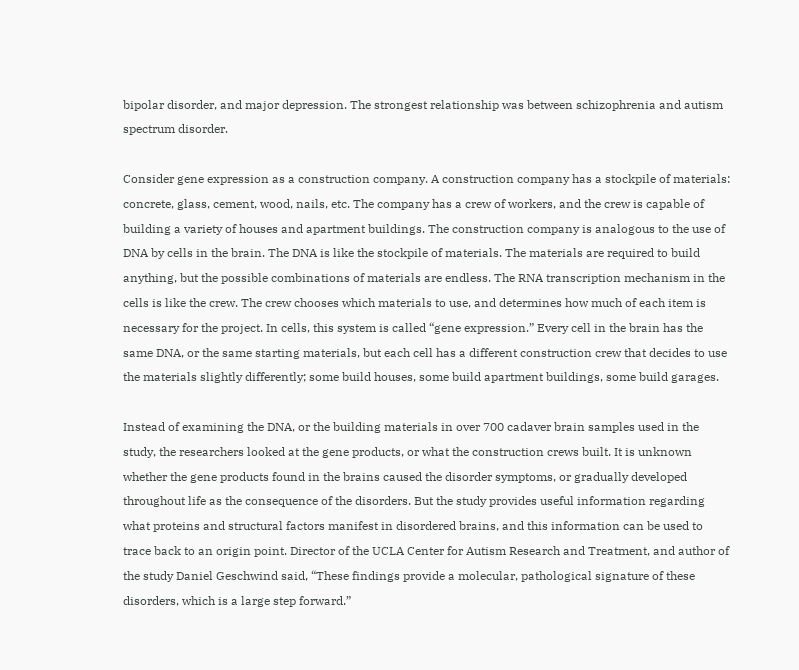bipolar disorder, and major depression. The strongest relationship was between schizophrenia and autism spectrum disorder.

Consider gene expression as a construction company. A construction company has a stockpile of materials: concrete, glass, cement, wood, nails, etc. The company has a crew of workers, and the crew is capable of building a variety of houses and apartment buildings. The construction company is analogous to the use of DNA by cells in the brain. The DNA is like the stockpile of materials. The materials are required to build anything, but the possible combinations of materials are endless. The RNA transcription mechanism in the cells is like the crew. The crew chooses which materials to use, and determines how much of each item is necessary for the project. In cells, this system is called “gene expression.” Every cell in the brain has the same DNA, or the same starting materials, but each cell has a different construction crew that decides to use the materials slightly differently; some build houses, some build apartment buildings, some build garages.

Instead of examining the DNA, or the building materials in over 700 cadaver brain samples used in the study, the researchers looked at the gene products, or what the construction crews built. It is unknown whether the gene products found in the brains caused the disorder symptoms, or gradually developed throughout life as the consequence of the disorders. But the study provides useful information regarding what proteins and structural factors manifest in disordered brains, and this information can be used to trace back to an origin point. Director of the UCLA Center for Autism Research and Treatment, and author of the study Daniel Geschwind said, “These findings provide a molecular, pathological signature of these disorders, which is a large step forward.”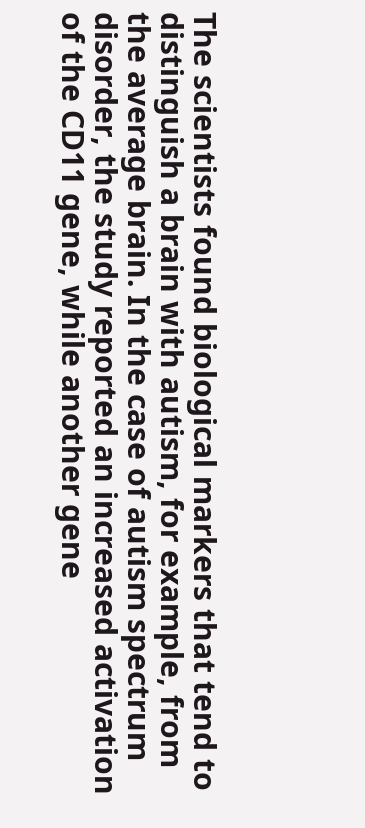The scientists found biological markers that tend to distinguish a brain with autism, for example, from the average brain. In the case of autism spectrum disorder, the study reported an increased activation of the CD11 gene, while another gene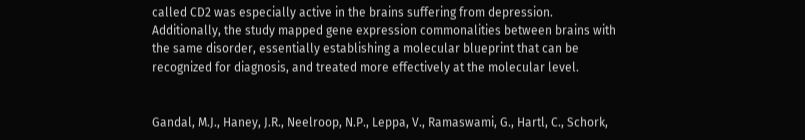called CD2 was especially active in the brains suffering from depression. Additionally, the study mapped gene expression commonalities between brains with the same disorder, essentially establishing a molecular blueprint that can be recognized for diagnosis, and treated more effectively at the molecular level.


Gandal, M.J., Haney, J.R., Neelroop, N.P., Leppa, V., Ramaswami, G., Hartl, C., Schork,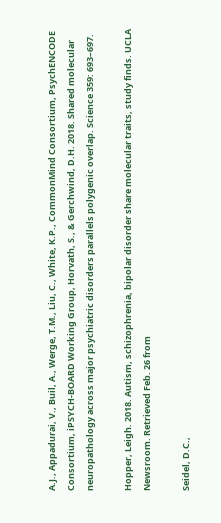A.J., Appadurai, V., Buil, A., Werge, T.M., Liu, C., White, K.P., CommonMind Consortium, PsychENCODE Consortium, iPSYCH-BOARD Working Group, Horvath, S., & Gerchwind, D.H. 2018. Shared molecular neuropathology across major psychiatric disorders parallels polygenic overlap. Science 359: 693–697.

Hopper, Leigh. 2018. Autism, schizophrenia, bipolar disorder share molecular traits, study finds. UCLA Newsroom. Retrieved Feb. 26 from

Seidel, D.C.,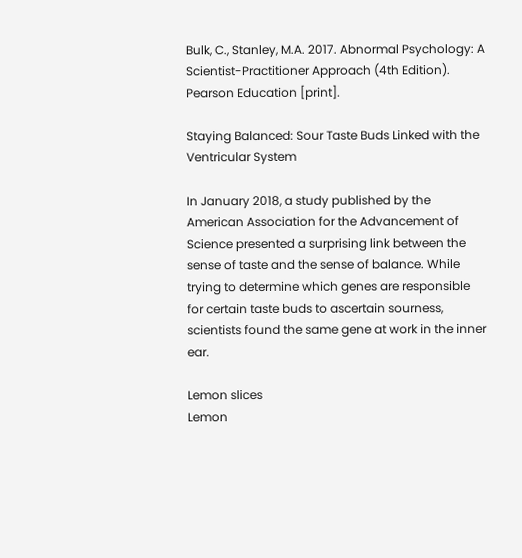Bulk, C., Stanley, M.A. 2017. Abnormal Psychology: A Scientist-Practitioner Approach (4th Edition). Pearson Education [print].

Staying Balanced: Sour Taste Buds Linked with the Ventricular System

In January 2018, a study published by the American Association for the Advancement of Science presented a surprising link between the sense of taste and the sense of balance. While trying to determine which genes are responsible for certain taste buds to ascertain sourness, scientists found the same gene at work in the inner ear.

Lemon slices
Lemon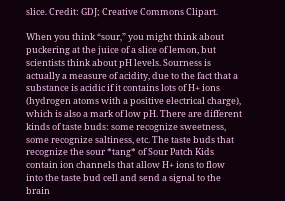slice. Credit: GDJ; Creative Commons Clipart.

When you think “sour,” you might think about puckering at the juice of a slice of lemon, but scientists think about pH levels. Sourness is actually a measure of acidity, due to the fact that a substance is acidic if it contains lots of H+ ions (hydrogen atoms with a positive electrical charge), which is also a mark of low pH. There are different kinds of taste buds: some recognize sweetness, some recognize saltiness, etc. The taste buds that recognize the sour *tang* of Sour Patch Kids contain ion channels that allow H+ ions to flow into the taste bud cell and send a signal to the brain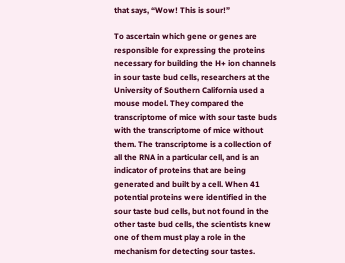that says, “Wow! This is sour!”

To ascertain which gene or genes are responsible for expressing the proteins necessary for building the H+ ion channels in sour taste bud cells, researchers at the University of Southern California used a mouse model. They compared the transcriptome of mice with sour taste buds with the transcriptome of mice without them. The transcriptome is a collection of all the RNA in a particular cell, and is an indicator of proteins that are being generated and built by a cell. When 41 potential proteins were identified in the sour taste bud cells, but not found in the other taste bud cells, the scientists knew one of them must play a role in the mechanism for detecting sour tastes.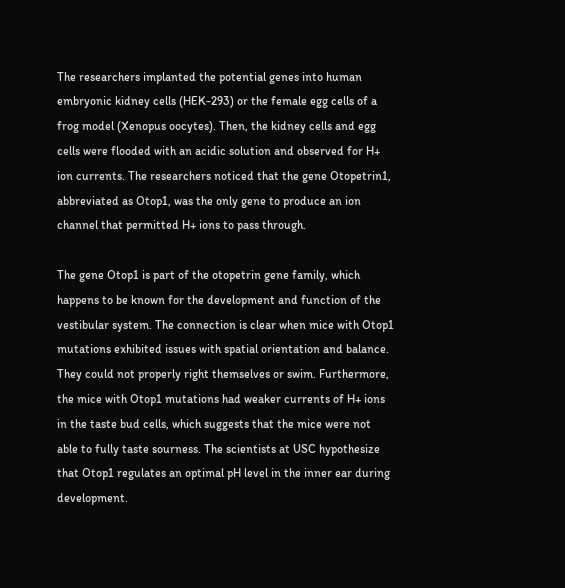The researchers implanted the potential genes into human embryonic kidney cells (HEK-293) or the female egg cells of a frog model (Xenopus oocytes). Then, the kidney cells and egg cells were flooded with an acidic solution and observed for H+ ion currents. The researchers noticed that the gene Otopetrin1, abbreviated as Otop1, was the only gene to produce an ion channel that permitted H+ ions to pass through.

The gene Otop1 is part of the otopetrin gene family, which happens to be known for the development and function of the vestibular system. The connection is clear when mice with Otop1 mutations exhibited issues with spatial orientation and balance. They could not properly right themselves or swim. Furthermore, the mice with Otop1 mutations had weaker currents of H+ ions in the taste bud cells, which suggests that the mice were not able to fully taste sourness. The scientists at USC hypothesize that Otop1 regulates an optimal pH level in the inner ear during development.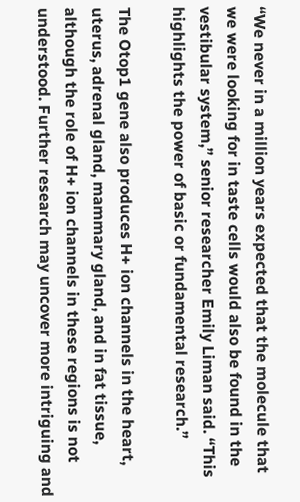“We never in a million years expected that the molecule that we were looking for in taste cells would also be found in the vestibular system,” senior researcher Emily Liman said. “This highlights the power of basic or fundamental research.”

The Otop1 gene also produces H+ ion channels in the heart, uterus, adrenal gland, mammary gland, and in fat tissue, although the role of H+ ion channels in these regions is not understood. Further research may uncover more intriguing and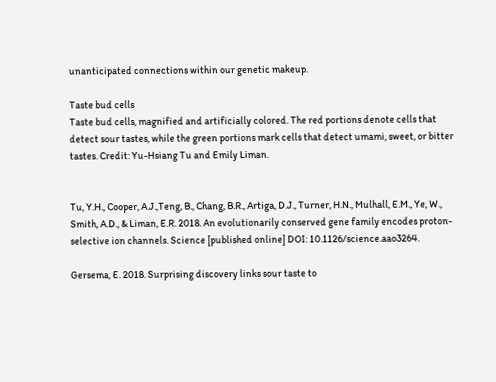unanticipated connections within our genetic makeup.

Taste bud cells
Taste bud cells, magnified and artificially colored. The red portions denote cells that detect sour tastes, while the green portions mark cells that detect umami, sweet, or bitter tastes. Credit: Yu-Hsiang Tu and Emily Liman.


Tu, Y.H., Cooper, A.J.,Teng, B., Chang, B.R., Artiga, D.J., Turner, H.N., Mulhall, E.M., Ye, W., Smith, A.D., & Liman, E.R. 2018. An evolutionarily conserved gene family encodes proton-selective ion channels. Science [published online] DOI: 10.1126/science.aao3264.

Gersema, E. 2018. Surprising discovery links sour taste to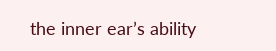the inner ear’s ability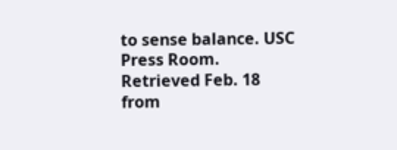to sense balance. USC Press Room. Retrieved Feb. 18 from